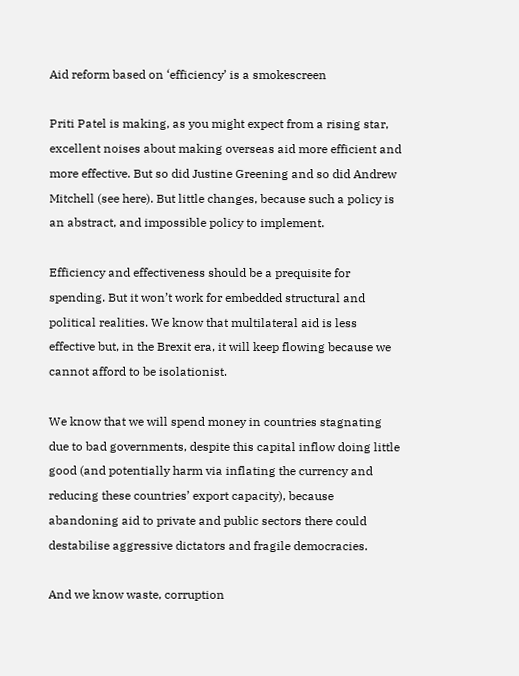Aid reform based on ‘efficiency’ is a smokescreen

Priti Patel is making, as you might expect from a rising star, excellent noises about making overseas aid more efficient and more effective. But so did Justine Greening and so did Andrew Mitchell (see here). But little changes, because such a policy is an abstract, and impossible policy to implement.

Efficiency and effectiveness should be a prequisite for spending. But it won’t work for embedded structural and political realities. We know that multilateral aid is less effective but, in the Brexit era, it will keep flowing because we cannot afford to be isolationist.

We know that we will spend money in countries stagnating due to bad governments, despite this capital inflow doing little good (and potentially harm via inflating the currency and reducing these countries’ export capacity), because abandoning aid to private and public sectors there could destabilise aggressive dictators and fragile democracies.

And we know waste, corruption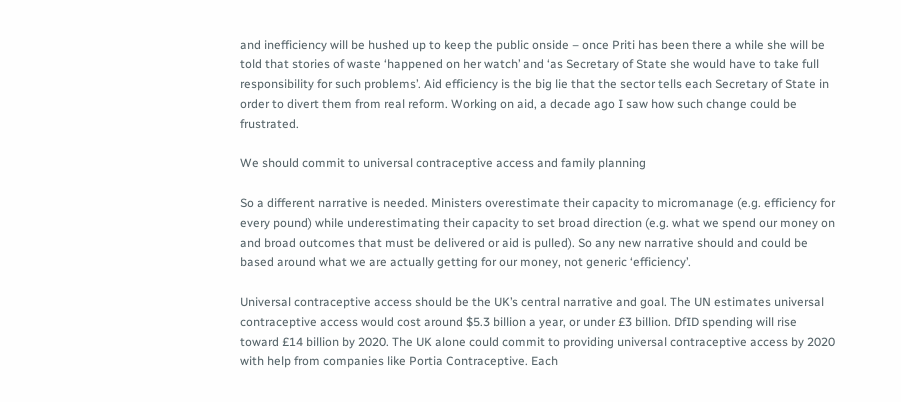and inefficiency will be hushed up to keep the public onside – once Priti has been there a while she will be told that stories of waste ‘happened on her watch’ and ‘as Secretary of State she would have to take full responsibility for such problems’. Aid efficiency is the big lie that the sector tells each Secretary of State in order to divert them from real reform. Working on aid, a decade ago I saw how such change could be frustrated.

We should commit to universal contraceptive access and family planning

So a different narrative is needed. Ministers overestimate their capacity to micromanage (e.g. efficiency for every pound) while underestimating their capacity to set broad direction (e.g. what we spend our money on and broad outcomes that must be delivered or aid is pulled). So any new narrative should and could be based around what we are actually getting for our money, not generic ‘efficiency’.

Universal contraceptive access should be the UK’s central narrative and goal. The UN estimates universal contraceptive access would cost around $5.3 billion a year, or under £3 billion. DfID spending will rise toward £14 billion by 2020. The UK alone could commit to providing universal contraceptive access by 2020 with help from companies like Portia Contraceptive. Each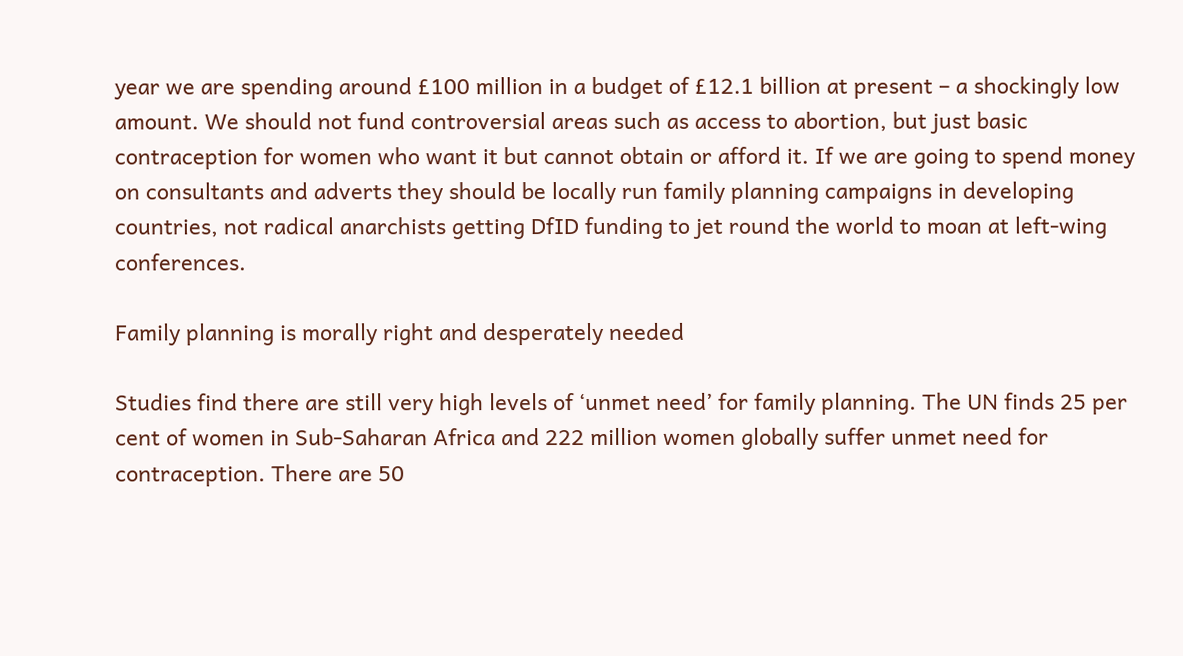year we are spending around £100 million in a budget of £12.1 billion at present – a shockingly low amount. We should not fund controversial areas such as access to abortion, but just basic contraception for women who want it but cannot obtain or afford it. If we are going to spend money on consultants and adverts they should be locally run family planning campaigns in developing countries, not radical anarchists getting DfID funding to jet round the world to moan at left-wing conferences.

Family planning is morally right and desperately needed

Studies find there are still very high levels of ‘unmet need’ for family planning. The UN finds 25 per cent of women in Sub-Saharan Africa and 222 million women globally suffer unmet need for contraception. There are 50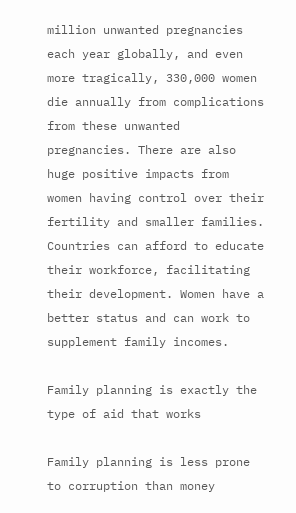million unwanted pregnancies each year globally, and even more tragically, 330,000 women die annually from complications from these unwanted pregnancies. There are also huge positive impacts from women having control over their fertility and smaller families. Countries can afford to educate their workforce, facilitating their development. Women have a better status and can work to supplement family incomes.

Family planning is exactly the type of aid that works

Family planning is less prone to corruption than money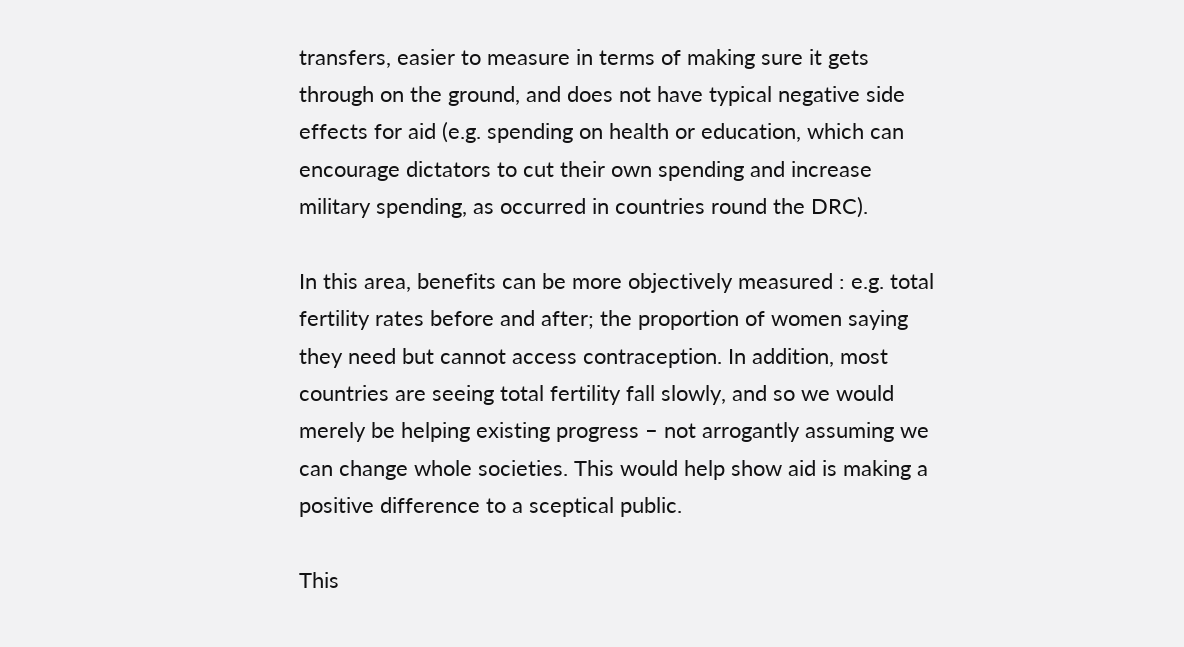transfers, easier to measure in terms of making sure it gets through on the ground, and does not have typical negative side effects for aid (e.g. spending on health or education, which can encourage dictators to cut their own spending and increase military spending, as occurred in countries round the DRC).

In this area, benefits can be more objectively measured : e.g. total fertility rates before and after; the proportion of women saying they need but cannot access contraception. In addition, most countries are seeing total fertility fall slowly, and so we would merely be helping existing progress – not arrogantly assuming we can change whole societies. This would help show aid is making a positive difference to a sceptical public.

This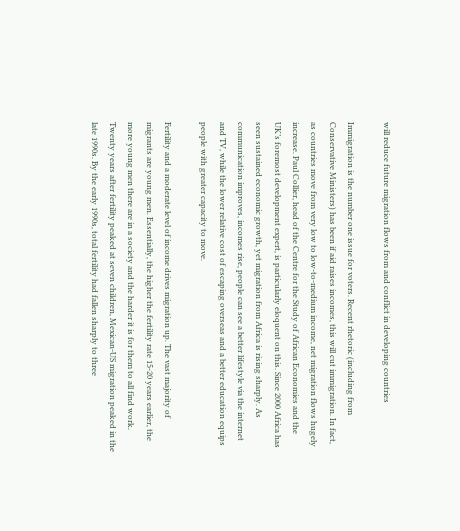will reduce future migration flows from and conflict in developing countries

Immigration is the number one issue for voters. Recent rhetoric (including from Conservative Ministers) has been if aid raises incomes, this will cut immigration. In fact, as countries move from very low to low-to-medium income, net migration flows hugely increase. Paul Collier, head of the Centre for the Study of African Economies and the UK’s foremost development expert, is particularly eloquent on this. Since 2000 Africa has seen sustained economic growth, yet migration from Africa is rising sharply. As communication improves, incomes rise, people can see a better lifestyle via the internet and TV, while the lower relative cost of escaping overseas and a better education equips people with greater capacity to move.

Fertility and a moderate level of income drives migration up. The vast majority of migrants are young men. Essentially, the higher the fertility rate 15-20 years earlier, the more young men there are in a society and the harder it is for them to all find work. Twenty years after fertility peaked at seven children, Mexican-US migration peaked in the late 1990s. By the early 1990s, total fertility had fallen sharply to three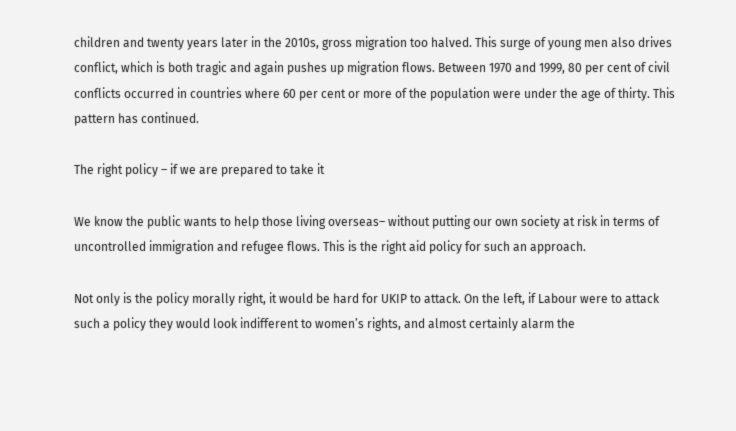children and twenty years later in the 2010s, gross migration too halved. This surge of young men also drives conflict, which is both tragic and again pushes up migration flows. Between 1970 and 1999, 80 per cent of civil conflicts occurred in countries where 60 per cent or more of the population were under the age of thirty. This pattern has continued.

The right policy – if we are prepared to take it

We know the public wants to help those living overseas– without putting our own society at risk in terms of uncontrolled immigration and refugee flows. This is the right aid policy for such an approach.

Not only is the policy morally right, it would be hard for UKIP to attack. On the left, if Labour were to attack such a policy they would look indifferent to women’s rights, and almost certainly alarm the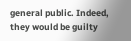general public. Indeed, they would be guilty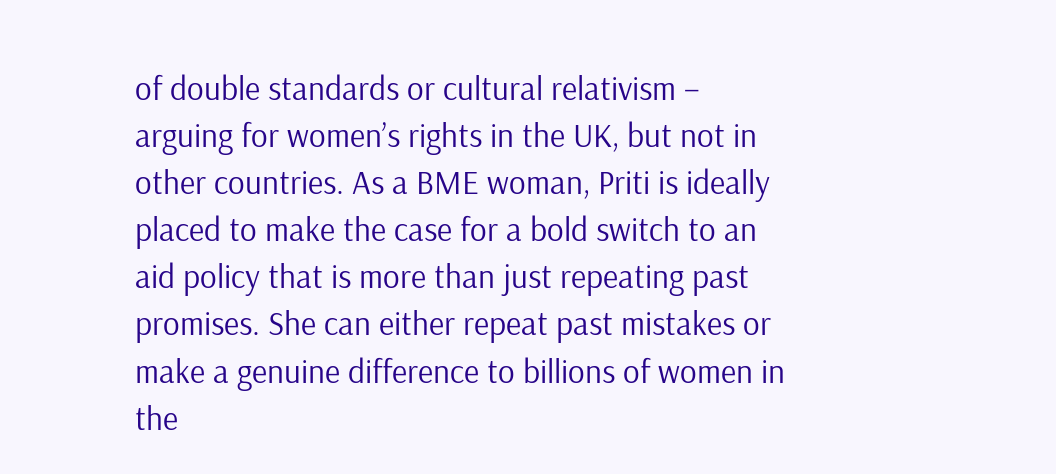of double standards or cultural relativism – arguing for women’s rights in the UK, but not in other countries. As a BME woman, Priti is ideally placed to make the case for a bold switch to an aid policy that is more than just repeating past promises. She can either repeat past mistakes or make a genuine difference to billions of women in the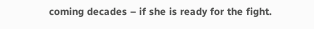coming decades – if she is ready for the fight.